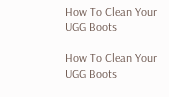How To Clean Your UGG Boots

How To Clean Your UGG Boots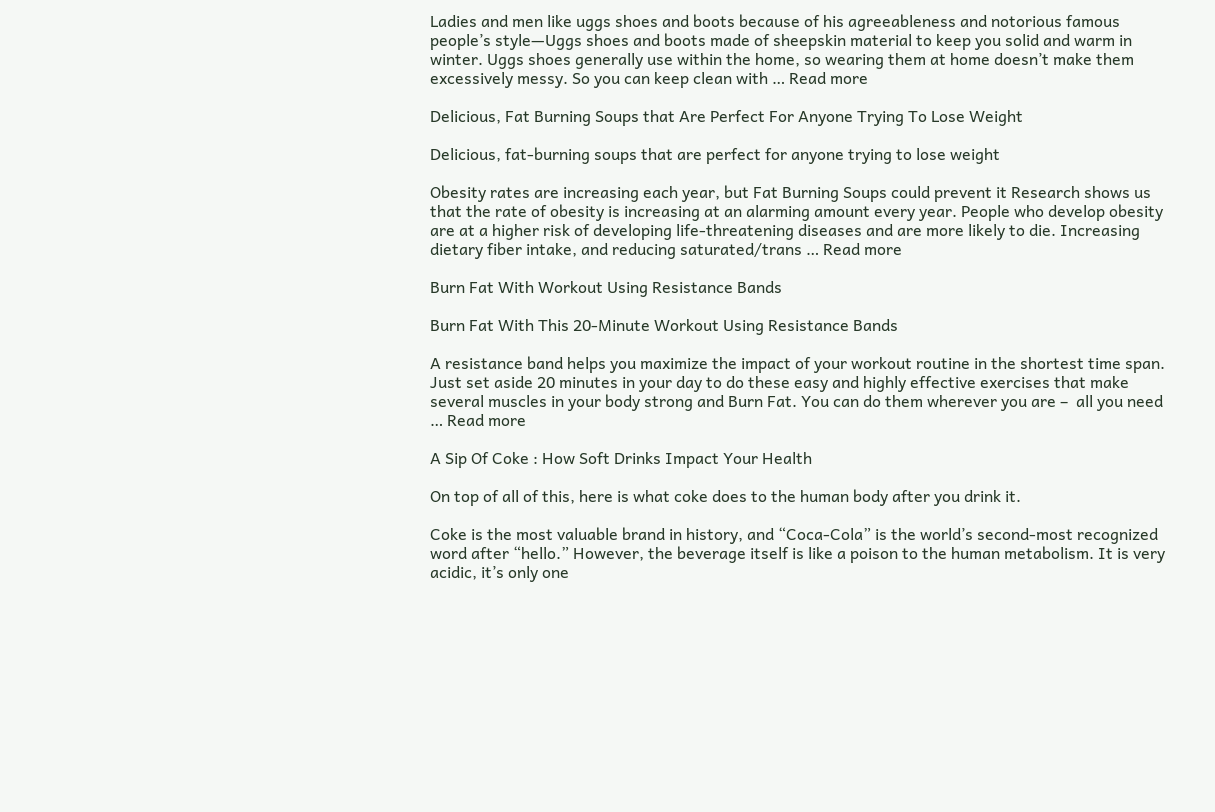Ladies and men like uggs shoes and boots because of his agreeableness and notorious famous people’s style—Uggs shoes and boots made of sheepskin material to keep you solid and warm in winter. Uggs shoes generally use within the home, so wearing them at home doesn’t make them excessively messy. So you can keep clean with … Read more

Delicious, Fat Burning Soups that Are Perfect For Anyone Trying To Lose Weight

Delicious, fat-burning soups that are perfect for anyone trying to lose weight

Obesity rates are increasing each year, but Fat Burning Soups could prevent it Research shows us that the rate of obesity is increasing at an alarming amount every year. People who develop obesity are at a higher risk of developing life-threatening diseases and are more likely to die. Increasing dietary fiber intake, and reducing saturated/trans … Read more

Burn Fat With Workout Using Resistance Bands

Burn Fat With This 20-Minute Workout Using Resistance Bands

A resistance band helps you maximize the impact of your workout routine in the shortest time span. Just set aside 20 minutes in your day to do these easy and highly effective exercises that make several muscles in your body strong and Burn Fat. You can do them wherever you are –  all you need … Read more

A Sip Of Coke : How Soft Drinks Impact Your Health

On top of all of this, here is what coke does to the human body after you drink it.

Coke is the most valuable brand in history, and “Coca-Cola” is the world’s second-most recognized word after “hello.” However, the beverage itself is like a poison to the human metabolism. It is very acidic, it’s only one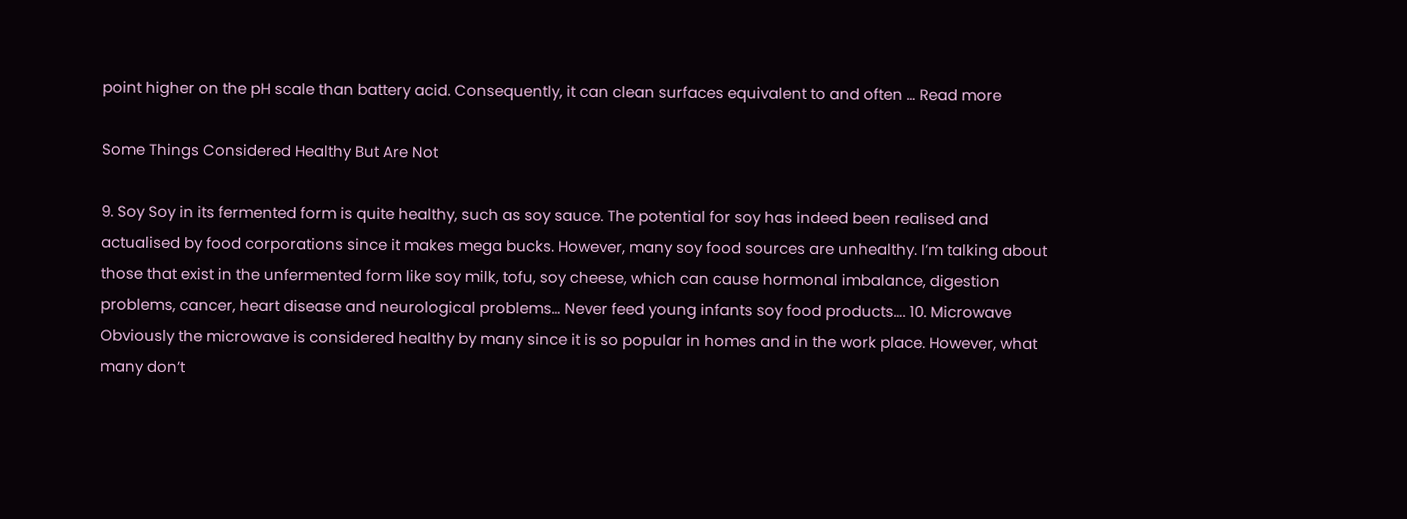point higher on the pH scale than battery acid. Consequently, it can clean surfaces equivalent to and often … Read more

Some Things Considered Healthy But Are Not

9. Soy Soy in its fermented form is quite healthy, such as soy sauce. The potential for soy has indeed been realised and actualised by food corporations since it makes mega bucks. However, many soy food sources are unhealthy. I’m talking about those that exist in the unfermented form like soy milk, tofu, soy cheese, which can cause hormonal imbalance, digestion problems, cancer, heart disease and neurological problems… Never feed young infants soy food products…. 10. Microwave Obviously the microwave is considered healthy by many since it is so popular in homes and in the work place. However, what many don’t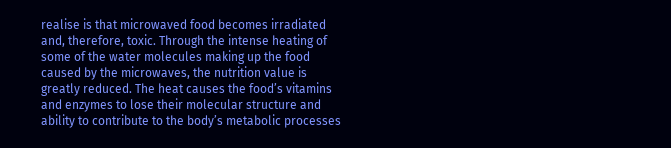realise is that microwaved food becomes irradiated and, therefore, toxic. Through the intense heating of some of the water molecules making up the food caused by the microwaves, the nutrition value is greatly reduced. The heat causes the food’s vitamins and enzymes to lose their molecular structure and ability to contribute to the body’s metabolic processes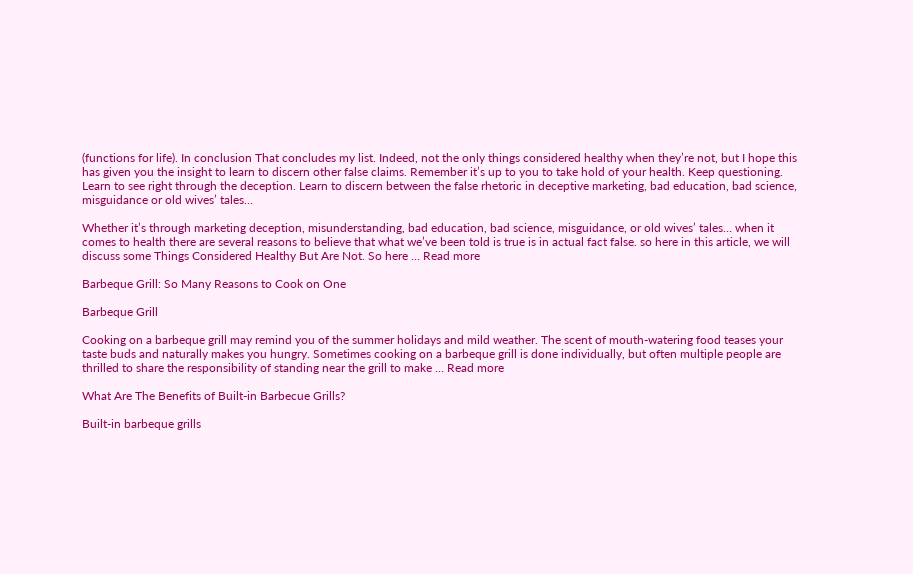(functions for life). In conclusion That concludes my list. Indeed, not the only things considered healthy when they’re not, but I hope this has given you the insight to learn to discern other false claims. Remember it’s up to you to take hold of your health. Keep questioning. Learn to see right through the deception. Learn to discern between the false rhetoric in deceptive marketing, bad education, bad science, misguidance or old wives’ tales…

Whether it’s through marketing deception, misunderstanding, bad education, bad science, misguidance, or old wives’ tales… when it comes to health there are several reasons to believe that what we’ve been told is true is in actual fact false. so here in this article, we will discuss some Things Considered Healthy But Are Not. So here … Read more

Barbeque Grill: So Many Reasons to Cook on One

Barbeque Grill

Cooking on a barbeque grill may remind you of the summer holidays and mild weather. The scent of mouth-watering food teases your taste buds and naturally makes you hungry. Sometimes cooking on a barbeque grill is done individually, but often multiple people are thrilled to share the responsibility of standing near the grill to make … Read more

What Are The Benefits of Built-in Barbecue Grills?

Built-in barbeque grills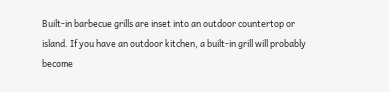Built-in barbecue grills are inset into an outdoor countertop or island. If you have an outdoor kitchen, a built-in grill will probably become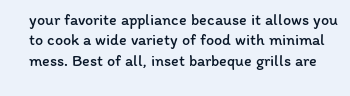your favorite appliance because it allows you to cook a wide variety of food with minimal mess. Best of all, inset barbeque grills are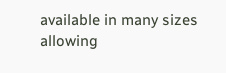available in many sizes allowing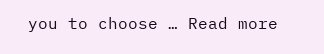you to choose … Read more